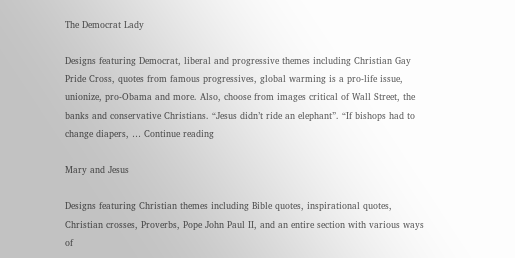The Democrat Lady

Designs featuring Democrat, liberal and progressive themes including Christian Gay Pride Cross, quotes from famous progressives, global warming is a pro-life issue, unionize, pro-Obama and more. Also, choose from images critical of Wall Street, the banks and conservative Christians. “Jesus didn’t ride an elephant”. “If bishops had to change diapers, … Continue reading

Mary and Jesus

Designs featuring Christian themes including Bible quotes, inspirational quotes, Christian crosses, Proverbs, Pope John Paul II, and an entire section with various ways of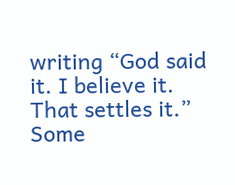writing “God said it. I believe it. That settles it.” Some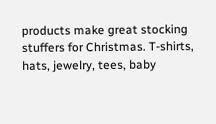products make great stocking stuffers for Christmas. T-shirts, hats, jewelry, tees, baby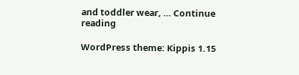and toddler wear, … Continue reading

WordPress theme: Kippis 1.15